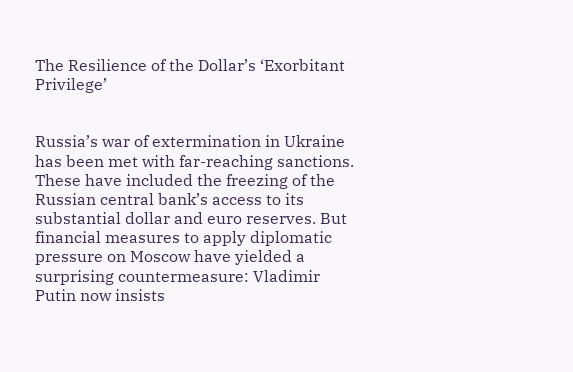The Resilience of the Dollar’s ‘Exorbitant Privilege’


Russia’s war of extermination in Ukraine has been met with far-reaching sanctions. These have included the freezing of the Russian central bank’s access to its substantial dollar and euro reserves. But financial measures to apply diplomatic pressure on Moscow have yielded a surprising countermeasure: Vladimir Putin now insists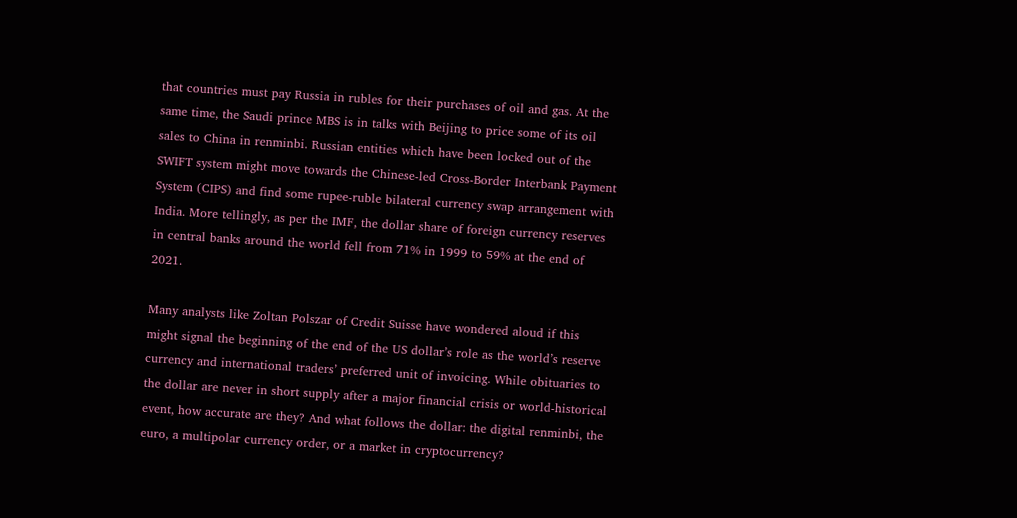that countries must pay Russia in rubles for their purchases of oil and gas. At the same time, the Saudi prince MBS is in talks with Beijing to price some of its oil sales to China in renminbi. Russian entities which have been locked out of the SWIFT system might move towards the Chinese-led Cross-Border Interbank Payment System (CIPS) and find some rupee-ruble bilateral currency swap arrangement with India. More tellingly, as per the IMF, the dollar share of foreign currency reserves in central banks around the world fell from 71% in 1999 to 59% at the end of 2021.

Many analysts like Zoltan Polszar of Credit Suisse have wondered aloud if this might signal the beginning of the end of the US dollar’s role as the world’s reserve currency and international traders’ preferred unit of invoicing. While obituaries to the dollar are never in short supply after a major financial crisis or world-historical event, how accurate are they? And what follows the dollar: the digital renminbi, the euro, a multipolar currency order, or a market in cryptocurrency?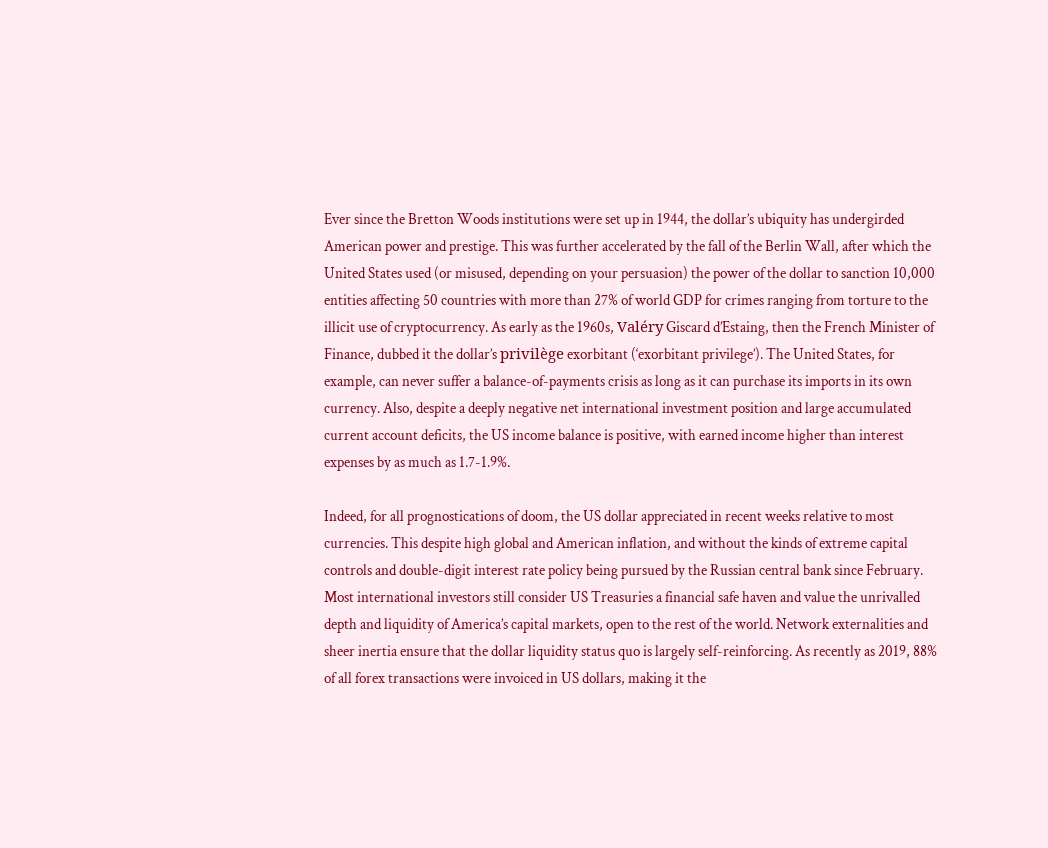Ever since the Bretton Woods institutions were set up in 1944, the dollar’s ubiquity has undergirded American power and prestige. This was further accelerated by the fall of the Berlin Wall, after which the United States used (or misused, depending on your persuasion) the power of the dollar to sanction 10,000 entities affecting 50 countries with more than 27% of world GDP for crimes ranging from torture to the illicit use of cryptocurrency. As early as the 1960s, Valéry Giscard d’Estaing, then the French Minister of Finance, dubbed it the dollar’s privilège exorbitant (‘exorbitant privilege’). The United States, for example, can never suffer a balance-of-payments crisis as long as it can purchase its imports in its own currency. Also, despite a deeply negative net international investment position and large accumulated current account deficits, the US income balance is positive, with earned income higher than interest expenses by as much as 1.7-1.9%.

Indeed, for all prognostications of doom, the US dollar appreciated in recent weeks relative to most currencies. This despite high global and American inflation, and without the kinds of extreme capital controls and double-digit interest rate policy being pursued by the Russian central bank since February. Most international investors still consider US Treasuries a financial safe haven and value the unrivalled depth and liquidity of America’s capital markets, open to the rest of the world. Network externalities and sheer inertia ensure that the dollar liquidity status quo is largely self-reinforcing. As recently as 2019, 88% of all forex transactions were invoiced in US dollars, making it the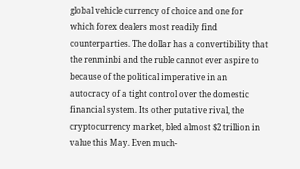global vehicle currency of choice and one for which forex dealers most readily find counterparties. The dollar has a convertibility that the renminbi and the ruble cannot ever aspire to because of the political imperative in an autocracy of a tight control over the domestic financial system. Its other putative rival, the cryptocurrency market, bled almost $2 trillion in value this May. Even much-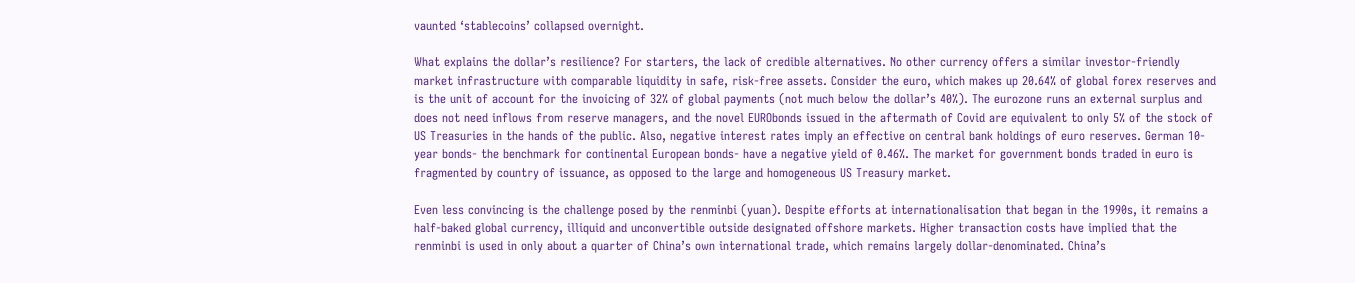vaunted ‘stablecoins’ collapsed overnight.

What explains the dollar’s resilience? For starters, the lack of credible alternatives. No other currency offers a similar investor-friendly market infrastructure with comparable liquidity in safe, risk-free assets. Consider the euro, which makes up 20.64% of global forex reserves and is the unit of account for the invoicing of 32% of global payments (not much below the dollar’s 40%). The eurozone runs an external surplus and does not need inflows from reserve managers, and the novel EURObonds issued in the aftermath of Covid are equivalent to only 5% of the stock of US Treasuries in the hands of the public. Also, negative interest rates imply an effective on central bank holdings of euro reserves. German 10-year bonds- the benchmark for continental European bonds- have a negative yield of 0.46%. The market for government bonds traded in euro is fragmented by country of issuance, as opposed to the large and homogeneous US Treasury market.

Even less convincing is the challenge posed by the renminbi (yuan). Despite efforts at internationalisation that began in the 1990s, it remains a half-baked global currency, illiquid and unconvertible outside designated offshore markets. Higher transaction costs have implied that the renminbi is used in only about a quarter of China’s own international trade, which remains largely dollar-denominated. China’s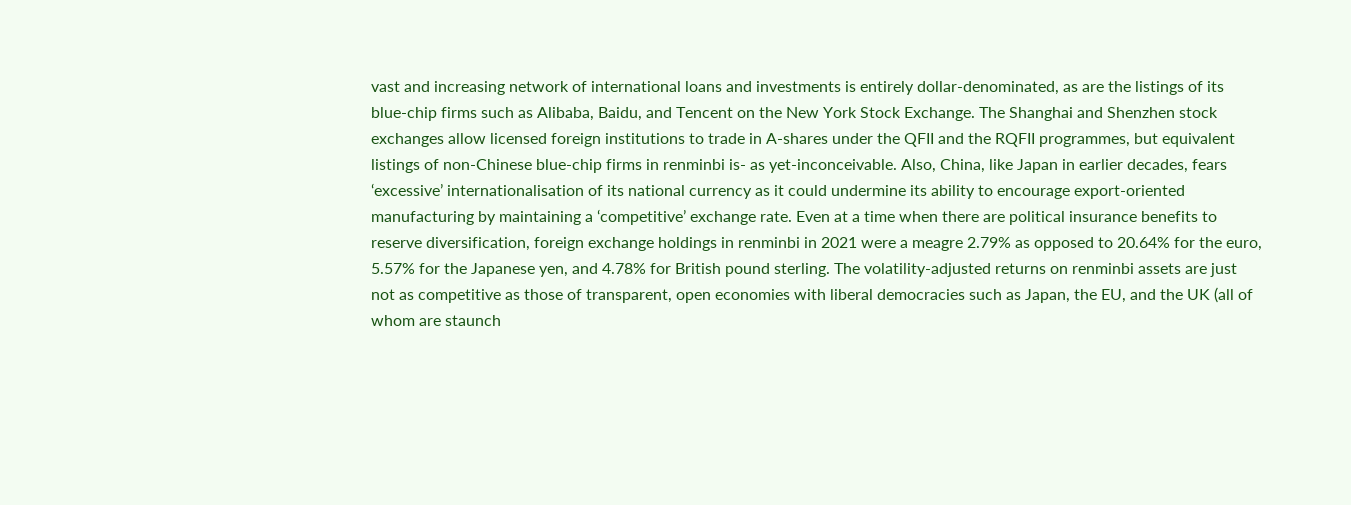vast and increasing network of international loans and investments is entirely dollar-denominated, as are the listings of its blue-chip firms such as Alibaba, Baidu, and Tencent on the New York Stock Exchange. The Shanghai and Shenzhen stock exchanges allow licensed foreign institutions to trade in A-shares under the QFII and the RQFII programmes, but equivalent listings of non-Chinese blue-chip firms in renminbi is- as yet-inconceivable. Also, China, like Japan in earlier decades, fears ‘excessive’ internationalisation of its national currency as it could undermine its ability to encourage export-oriented manufacturing by maintaining a ‘competitive’ exchange rate. Even at a time when there are political insurance benefits to reserve diversification, foreign exchange holdings in renminbi in 2021 were a meagre 2.79% as opposed to 20.64% for the euro, 5.57% for the Japanese yen, and 4.78% for British pound sterling. The volatility-adjusted returns on renminbi assets are just not as competitive as those of transparent, open economies with liberal democracies such as Japan, the EU, and the UK (all of whom are staunch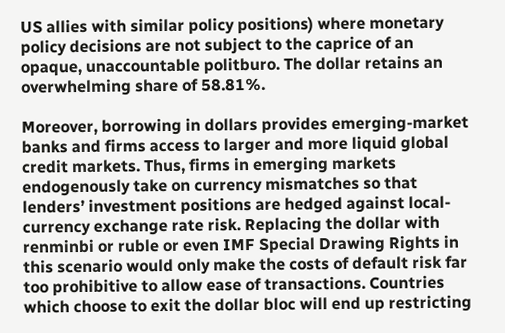US allies with similar policy positions) where monetary policy decisions are not subject to the caprice of an opaque, unaccountable politburo. The dollar retains an overwhelming share of 58.81%.

Moreover, borrowing in dollars provides emerging-market banks and firms access to larger and more liquid global credit markets. Thus, firms in emerging markets endogenously take on currency mismatches so that lenders’ investment positions are hedged against local-currency exchange rate risk. Replacing the dollar with renminbi or ruble or even IMF Special Drawing Rights in this scenario would only make the costs of default risk far too prohibitive to allow ease of transactions. Countries which choose to exit the dollar bloc will end up restricting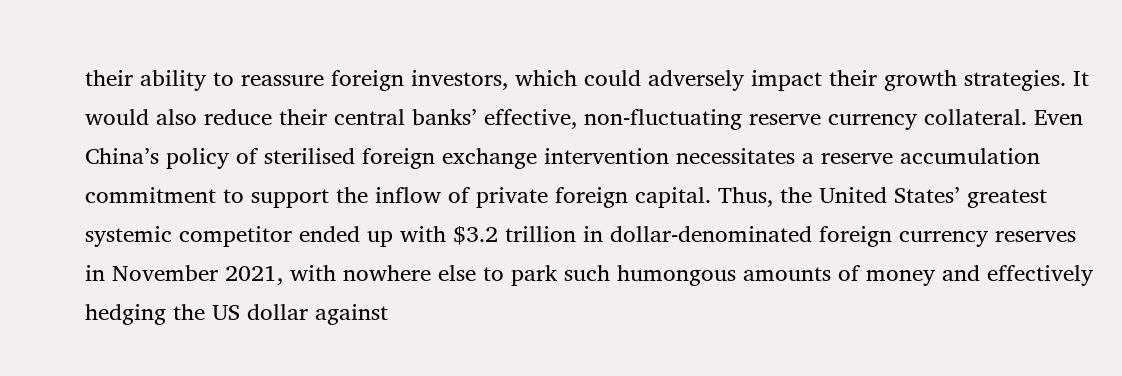their ability to reassure foreign investors, which could adversely impact their growth strategies. It would also reduce their central banks’ effective, non-fluctuating reserve currency collateral. Even China’s policy of sterilised foreign exchange intervention necessitates a reserve accumulation commitment to support the inflow of private foreign capital. Thus, the United States’ greatest systemic competitor ended up with $3.2 trillion in dollar-denominated foreign currency reserves in November 2021, with nowhere else to park such humongous amounts of money and effectively hedging the US dollar against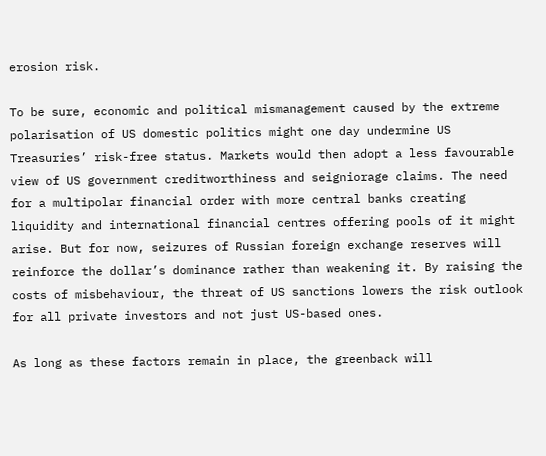erosion risk.

To be sure, economic and political mismanagement caused by the extreme polarisation of US domestic politics might one day undermine US Treasuries’ risk-free status. Markets would then adopt a less favourable view of US government creditworthiness and seigniorage claims. The need for a multipolar financial order with more central banks creating liquidity and international financial centres offering pools of it might arise. But for now, seizures of Russian foreign exchange reserves will reinforce the dollar’s dominance rather than weakening it. By raising the costs of misbehaviour, the threat of US sanctions lowers the risk outlook for all private investors and not just US-based ones.

As long as these factors remain in place, the greenback will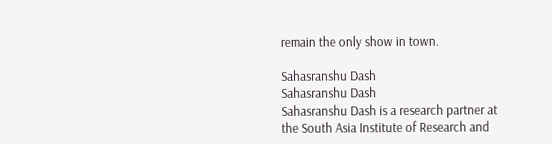remain the only show in town.

Sahasranshu Dash
Sahasranshu Dash
Sahasranshu Dash is a research partner at the South Asia Institute of Research and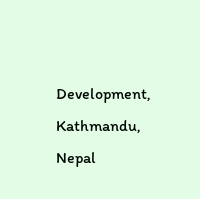Development, Kathmandu, Nepal